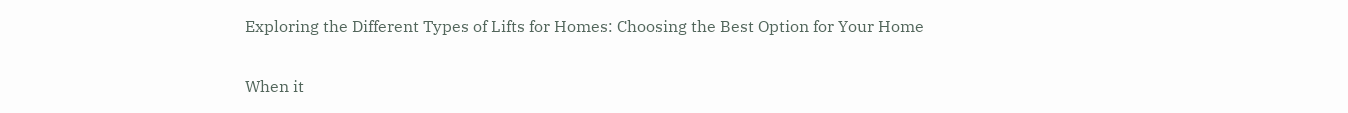Exploring the Different Types of Lifts for Homes: Choosing the Best Option for Your Home

When it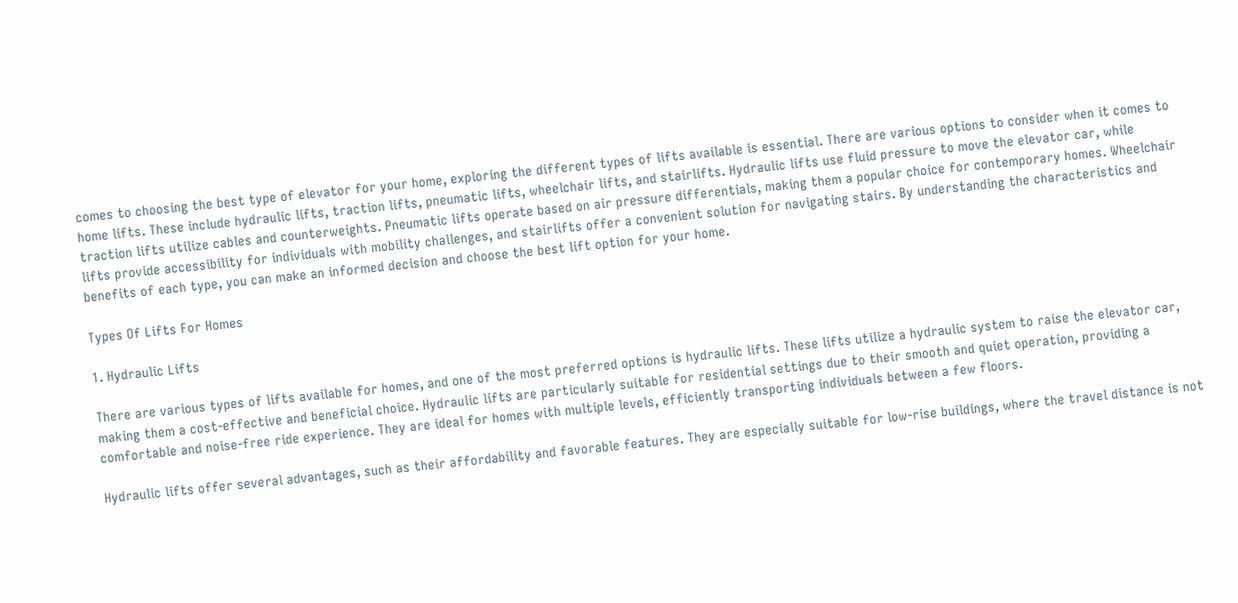comes to choosing the best type of elevator for your home, exploring the different types of lifts available is essential. There are various options to consider when it comes to home lifts. These include hydraulic lifts, traction lifts, pneumatic lifts, wheelchair lifts, and stairlifts. Hydraulic lifts use fluid pressure to move the elevator car, while traction lifts utilize cables and counterweights. Pneumatic lifts operate based on air pressure differentials, making them a popular choice for contemporary homes. Wheelchair lifts provide accessibility for individuals with mobility challenges, and stairlifts offer a convenient solution for navigating stairs. By understanding the characteristics and benefits of each type, you can make an informed decision and choose the best lift option for your home.

Types Of Lifts For Homes

1. Hydraulic Lifts

There are various types of lifts available for homes, and one of the most preferred options is hydraulic lifts. These lifts utilize a hydraulic system to raise the elevator car, making them a cost-effective and beneficial choice. Hydraulic lifts are particularly suitable for residential settings due to their smooth and quiet operation, providing a comfortable and noise-free ride experience. They are ideal for homes with multiple levels, efficiently transporting individuals between a few floors.

Hydraulic lifts offer several advantages, such as their affordability and favorable features. They are especially suitable for low-rise buildings, where the travel distance is not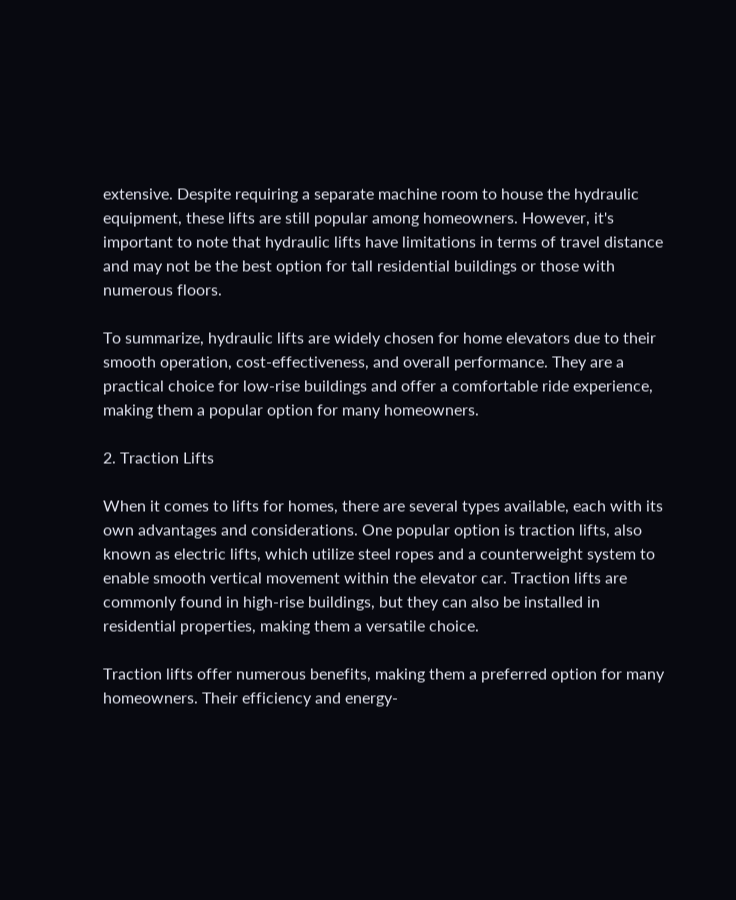extensive. Despite requiring a separate machine room to house the hydraulic equipment, these lifts are still popular among homeowners. However, it's important to note that hydraulic lifts have limitations in terms of travel distance and may not be the best option for tall residential buildings or those with numerous floors.

To summarize, hydraulic lifts are widely chosen for home elevators due to their smooth operation, cost-effectiveness, and overall performance. They are a practical choice for low-rise buildings and offer a comfortable ride experience, making them a popular option for many homeowners.

2. Traction Lifts

When it comes to lifts for homes, there are several types available, each with its own advantages and considerations. One popular option is traction lifts, also known as electric lifts, which utilize steel ropes and a counterweight system to enable smooth vertical movement within the elevator car. Traction lifts are commonly found in high-rise buildings, but they can also be installed in residential properties, making them a versatile choice.

Traction lifts offer numerous benefits, making them a preferred option for many homeowners. Their efficiency and energy-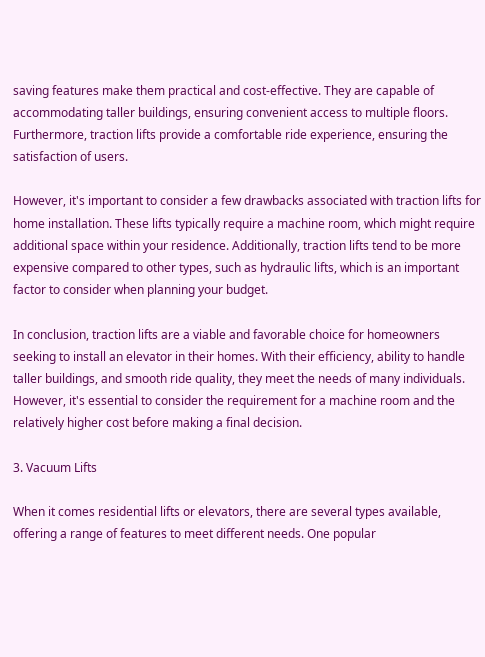saving features make them practical and cost-effective. They are capable of accommodating taller buildings, ensuring convenient access to multiple floors. Furthermore, traction lifts provide a comfortable ride experience, ensuring the satisfaction of users.

However, it's important to consider a few drawbacks associated with traction lifts for home installation. These lifts typically require a machine room, which might require additional space within your residence. Additionally, traction lifts tend to be more expensive compared to other types, such as hydraulic lifts, which is an important factor to consider when planning your budget.

In conclusion, traction lifts are a viable and favorable choice for homeowners seeking to install an elevator in their homes. With their efficiency, ability to handle taller buildings, and smooth ride quality, they meet the needs of many individuals. However, it's essential to consider the requirement for a machine room and the relatively higher cost before making a final decision.

3. Vacuum Lifts

When it comes residential lifts or elevators, there are several types available, offering a range of features to meet different needs. One popular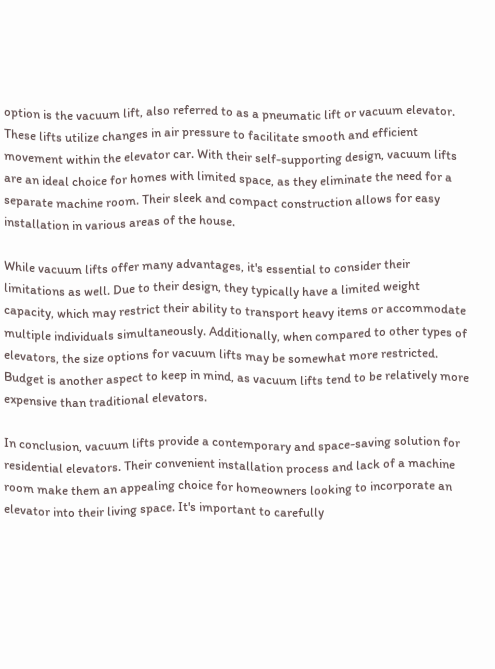option is the vacuum lift, also referred to as a pneumatic lift or vacuum elevator. These lifts utilize changes in air pressure to facilitate smooth and efficient movement within the elevator car. With their self-supporting design, vacuum lifts are an ideal choice for homes with limited space, as they eliminate the need for a separate machine room. Their sleek and compact construction allows for easy installation in various areas of the house.

While vacuum lifts offer many advantages, it's essential to consider their limitations as well. Due to their design, they typically have a limited weight capacity, which may restrict their ability to transport heavy items or accommodate multiple individuals simultaneously. Additionally, when compared to other types of elevators, the size options for vacuum lifts may be somewhat more restricted. Budget is another aspect to keep in mind, as vacuum lifts tend to be relatively more expensive than traditional elevators.

In conclusion, vacuum lifts provide a contemporary and space-saving solution for residential elevators. Their convenient installation process and lack of a machine room make them an appealing choice for homeowners looking to incorporate an elevator into their living space. It's important to carefully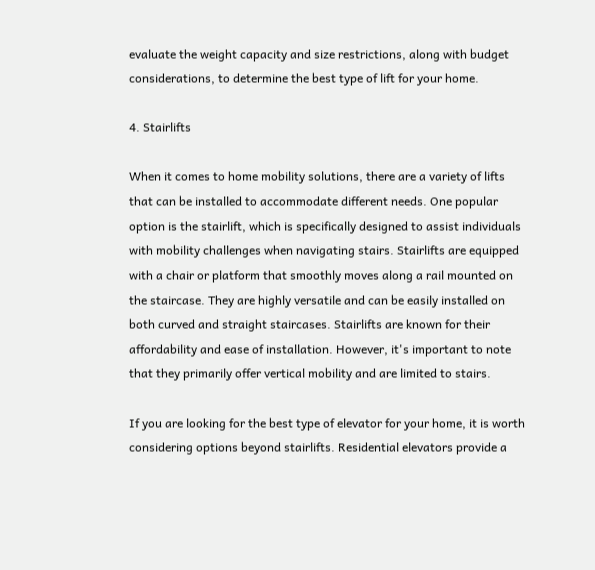evaluate the weight capacity and size restrictions, along with budget considerations, to determine the best type of lift for your home.

4. Stairlifts

When it comes to home mobility solutions, there are a variety of lifts that can be installed to accommodate different needs. One popular option is the stairlift, which is specifically designed to assist individuals with mobility challenges when navigating stairs. Stairlifts are equipped with a chair or platform that smoothly moves along a rail mounted on the staircase. They are highly versatile and can be easily installed on both curved and straight staircases. Stairlifts are known for their affordability and ease of installation. However, it's important to note that they primarily offer vertical mobility and are limited to stairs.

If you are looking for the best type of elevator for your home, it is worth considering options beyond stairlifts. Residential elevators provide a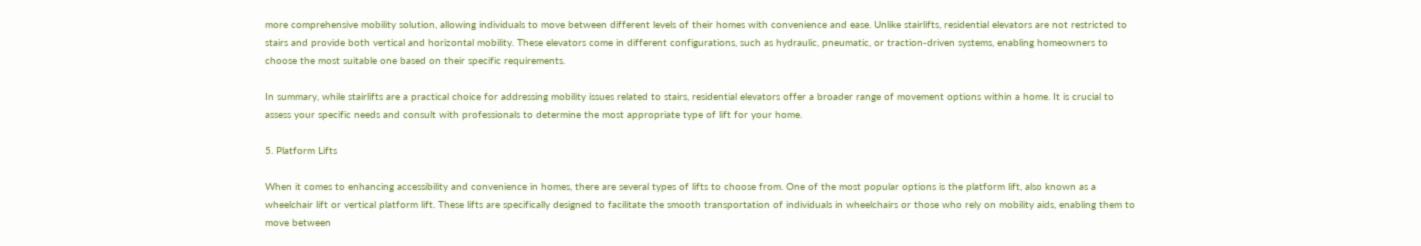more comprehensive mobility solution, allowing individuals to move between different levels of their homes with convenience and ease. Unlike stairlifts, residential elevators are not restricted to stairs and provide both vertical and horizontal mobility. These elevators come in different configurations, such as hydraulic, pneumatic, or traction-driven systems, enabling homeowners to choose the most suitable one based on their specific requirements.

In summary, while stairlifts are a practical choice for addressing mobility issues related to stairs, residential elevators offer a broader range of movement options within a home. It is crucial to assess your specific needs and consult with professionals to determine the most appropriate type of lift for your home.

5. Platform Lifts

When it comes to enhancing accessibility and convenience in homes, there are several types of lifts to choose from. One of the most popular options is the platform lift, also known as a wheelchair lift or vertical platform lift. These lifts are specifically designed to facilitate the smooth transportation of individuals in wheelchairs or those who rely on mobility aids, enabling them to move between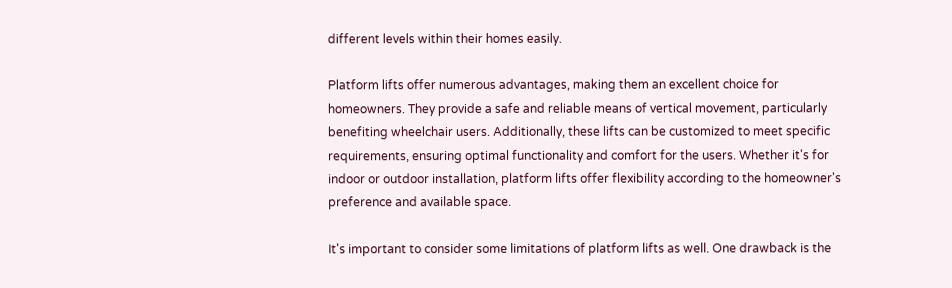different levels within their homes easily.

Platform lifts offer numerous advantages, making them an excellent choice for homeowners. They provide a safe and reliable means of vertical movement, particularly benefiting wheelchair users. Additionally, these lifts can be customized to meet specific requirements, ensuring optimal functionality and comfort for the users. Whether it's for indoor or outdoor installation, platform lifts offer flexibility according to the homeowner's preference and available space.

It's important to consider some limitations of platform lifts as well. One drawback is the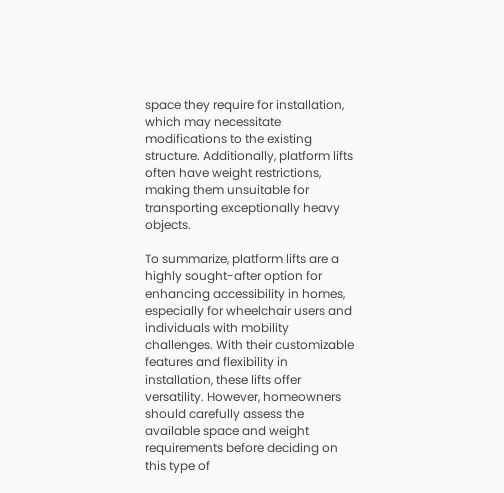space they require for installation, which may necessitate modifications to the existing structure. Additionally, platform lifts often have weight restrictions, making them unsuitable for transporting exceptionally heavy objects.

To summarize, platform lifts are a highly sought-after option for enhancing accessibility in homes, especially for wheelchair users and individuals with mobility challenges. With their customizable features and flexibility in installation, these lifts offer versatility. However, homeowners should carefully assess the available space and weight requirements before deciding on this type of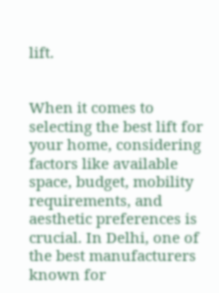lift.


When it comes to selecting the best lift for your home, considering factors like available space, budget, mobility requirements, and aesthetic preferences is crucial. In Delhi, one of the best manufacturers known for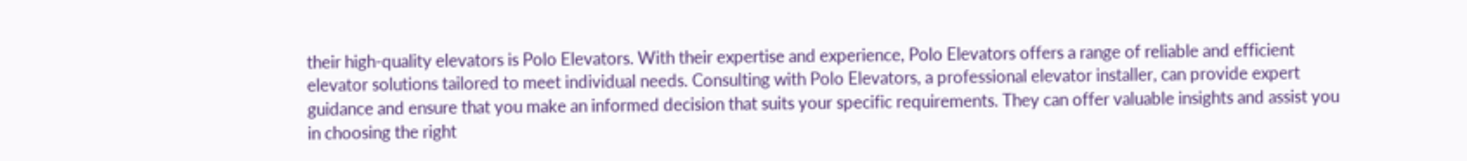their high-quality elevators is Polo Elevators. With their expertise and experience, Polo Elevators offers a range of reliable and efficient elevator solutions tailored to meet individual needs. Consulting with Polo Elevators, a professional elevator installer, can provide expert guidance and ensure that you make an informed decision that suits your specific requirements. They can offer valuable insights and assist you in choosing the right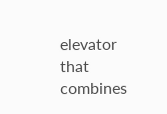elevator that combines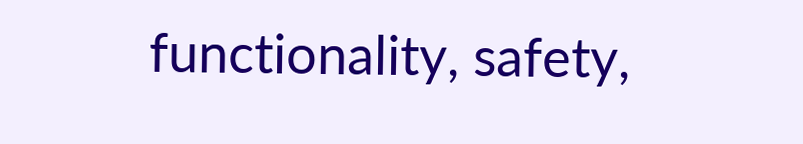functionality, safety,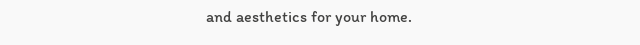and aesthetics for your home.